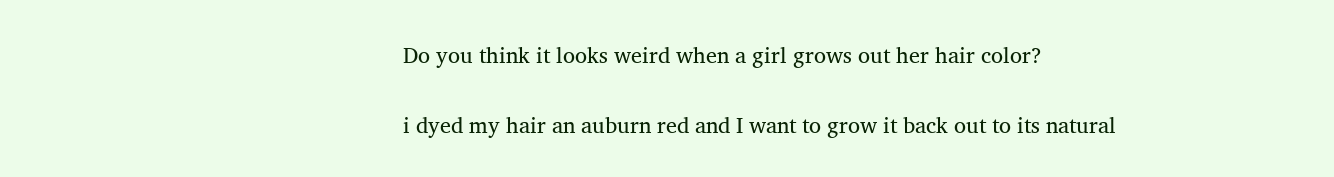Do you think it looks weird when a girl grows out her hair color?

i dyed my hair an auburn red and I want to grow it back out to its natural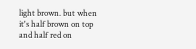light brown. but when it's half brown on top and half red on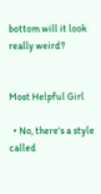bottom will it look really weird?


Most Helpful Girl

  • No, there's a style called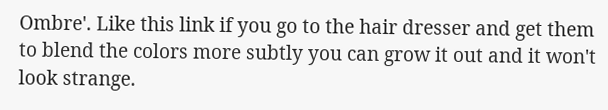Ombre'. Like this link if you go to the hair dresser and get them to blend the colors more subtly you can grow it out and it won't look strange.